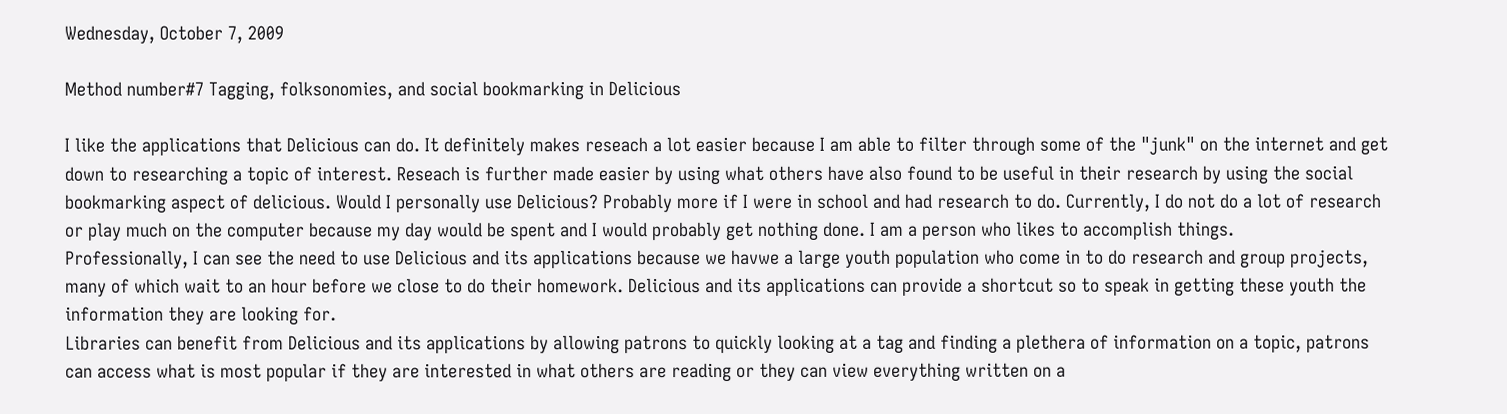Wednesday, October 7, 2009

Method number#7 Tagging, folksonomies, and social bookmarking in Delicious

I like the applications that Delicious can do. It definitely makes reseach a lot easier because I am able to filter through some of the "junk" on the internet and get down to researching a topic of interest. Reseach is further made easier by using what others have also found to be useful in their research by using the social bookmarking aspect of delicious. Would I personally use Delicious? Probably more if I were in school and had research to do. Currently, I do not do a lot of research or play much on the computer because my day would be spent and I would probably get nothing done. I am a person who likes to accomplish things.
Professionally, I can see the need to use Delicious and its applications because we havwe a large youth population who come in to do research and group projects, many of which wait to an hour before we close to do their homework. Delicious and its applications can provide a shortcut so to speak in getting these youth the information they are looking for.
Libraries can benefit from Delicious and its applications by allowing patrons to quickly looking at a tag and finding a plethera of information on a topic, patrons can access what is most popular if they are interested in what others are reading or they can view everything written on a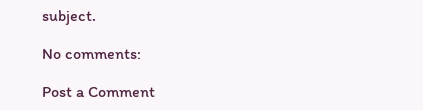subject.

No comments:

Post a Comment